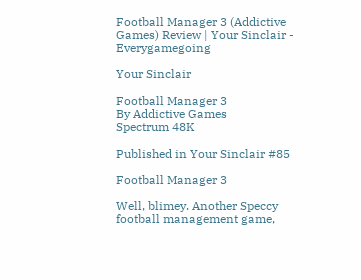Football Manager 3 (Addictive Games) Review | Your Sinclair - Everygamegoing

Your Sinclair

Football Manager 3
By Addictive Games
Spectrum 48K

Published in Your Sinclair #85

Football Manager 3

Well, blimey. Another Speccy football management game,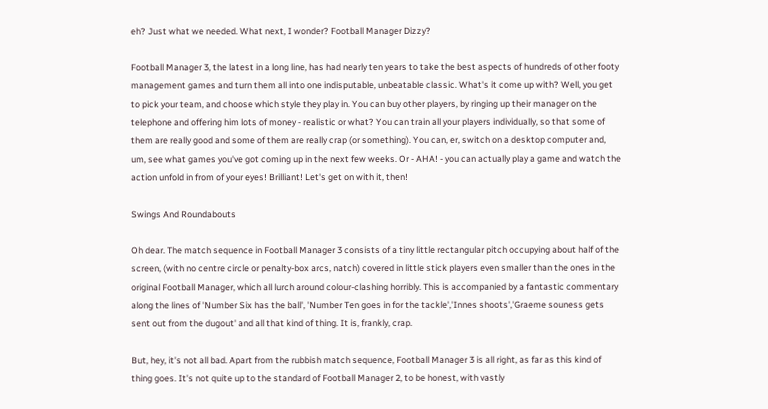eh? Just what we needed. What next, I wonder? Football Manager Dizzy?

Football Manager 3, the latest in a long line, has had nearly ten years to take the best aspects of hundreds of other footy management games and turn them all into one indisputable, unbeatable classic. What's it come up with? Well, you get to pick your team, and choose which style they play in. You can buy other players, by ringing up their manager on the telephone and offering him lots of money - realistic or what? You can train all your players individually, so that some of them are really good and some of them are really crap (or something). You can, er, switch on a desktop computer and, um, see what games you've got coming up in the next few weeks. Or - AHA! - you can actually play a game and watch the action unfold in from of your eyes! Brilliant! Let's get on with it, then!

Swings And Roundabouts

Oh dear. The match sequence in Football Manager 3 consists of a tiny little rectangular pitch occupying about half of the screen, (with no centre circle or penalty-box arcs, natch) covered in little stick players even smaller than the ones in the original Football Manager, which all lurch around colour-clashing horribly. This is accompanied by a fantastic commentary along the lines of 'Number Six has the ball', 'Number Ten goes in for the tackle','Innes shoots','Graeme souness gets sent out from the dugout' and all that kind of thing. It is, frankly, crap.

But, hey, it's not all bad. Apart from the rubbish match sequence, Football Manager 3 is all right, as far as this kind of thing goes. It's not quite up to the standard of Football Manager 2, to be honest, with vastly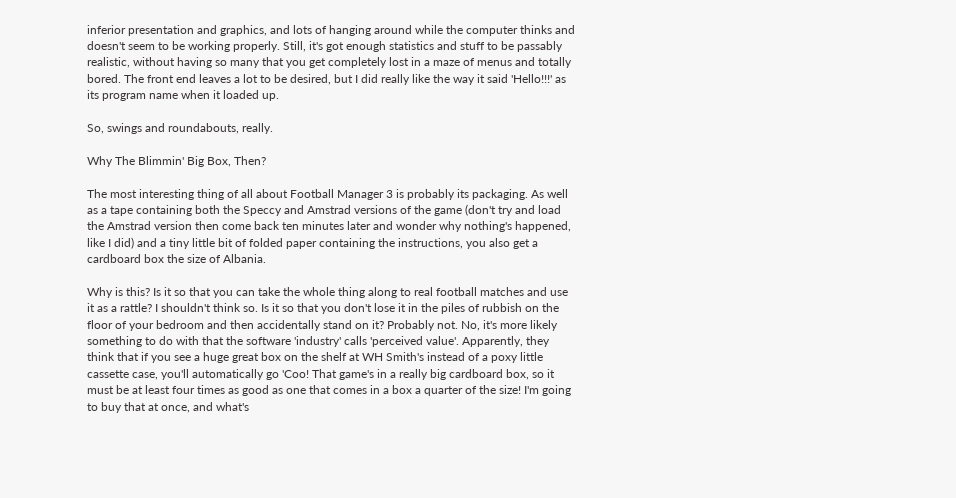inferior presentation and graphics, and lots of hanging around while the computer thinks and doesn't seem to be working properly. Still, it's got enough statistics and stuff to be passably realistic, without having so many that you get completely lost in a maze of menus and totally bored. The front end leaves a lot to be desired, but I did really like the way it said 'Hello!!!' as its program name when it loaded up.

So, swings and roundabouts, really.

Why The Blimmin' Big Box, Then?

The most interesting thing of all about Football Manager 3 is probably its packaging. As well as a tape containing both the Speccy and Amstrad versions of the game (don't try and load the Amstrad version then come back ten minutes later and wonder why nothing's happened, like I did) and a tiny little bit of folded paper containing the instructions, you also get a cardboard box the size of Albania.

Why is this? Is it so that you can take the whole thing along to real football matches and use it as a rattle? I shouldn't think so. Is it so that you don't lose it in the piles of rubbish on the floor of your bedroom and then accidentally stand on it? Probably not. No, it's more likely something to do with that the software 'industry' calls 'perceived value'. Apparently, they think that if you see a huge great box on the shelf at WH Smith's instead of a poxy little cassette case, you'll automatically go 'Coo! That game's in a really big cardboard box, so it must be at least four times as good as one that comes in a box a quarter of the size! I'm going to buy that at once, and what's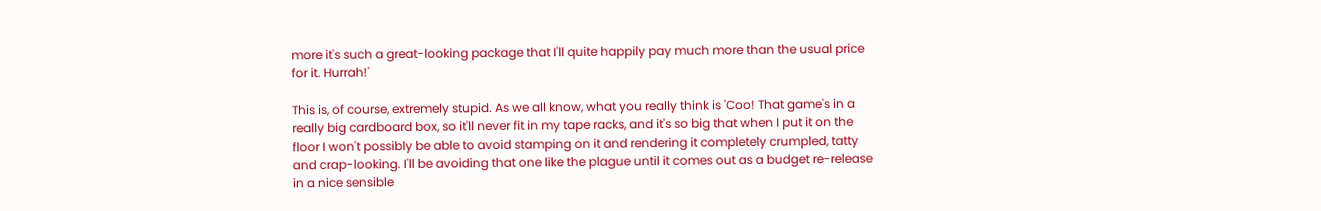more it's such a great-looking package that I'll quite happily pay much more than the usual price for it. Hurrah!'

This is, of course, extremely stupid. As we all know, what you really think is 'Coo! That game's in a really big cardboard box, so it'll never fit in my tape racks, and it's so big that when I put it on the floor I won't possibly be able to avoid stamping on it and rendering it completely crumpled, tatty and crap-looking. I'll be avoiding that one like the plague until it comes out as a budget re-release in a nice sensible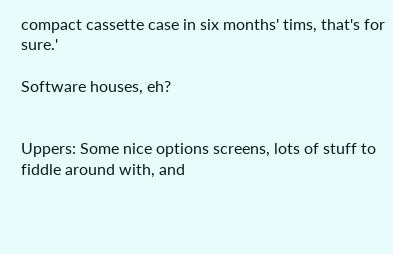compact cassette case in six months' tims, that's for sure.'

Software houses, eh?


Uppers: Some nice options screens, lots of stuff to fiddle around with, and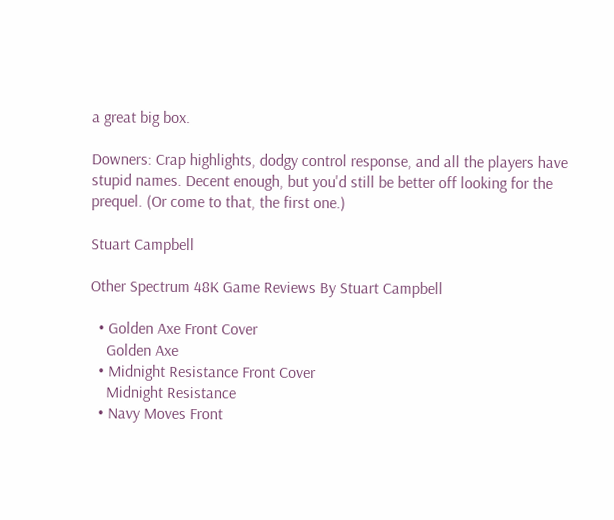a great big box.

Downers: Crap highlights, dodgy control response, and all the players have stupid names. Decent enough, but you'd still be better off looking for the prequel. (Or come to that, the first one.)

Stuart Campbell

Other Spectrum 48K Game Reviews By Stuart Campbell

  • Golden Axe Front Cover
    Golden Axe
  • Midnight Resistance Front Cover
    Midnight Resistance
  • Navy Moves Front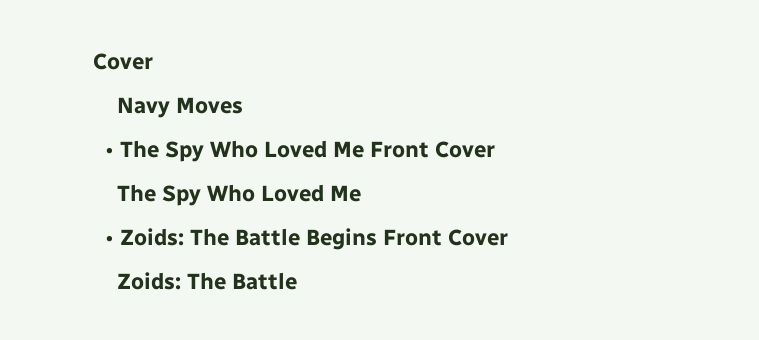Cover
    Navy Moves
  • The Spy Who Loved Me Front Cover
    The Spy Who Loved Me
  • Zoids: The Battle Begins Front Cover
    Zoids: The Battle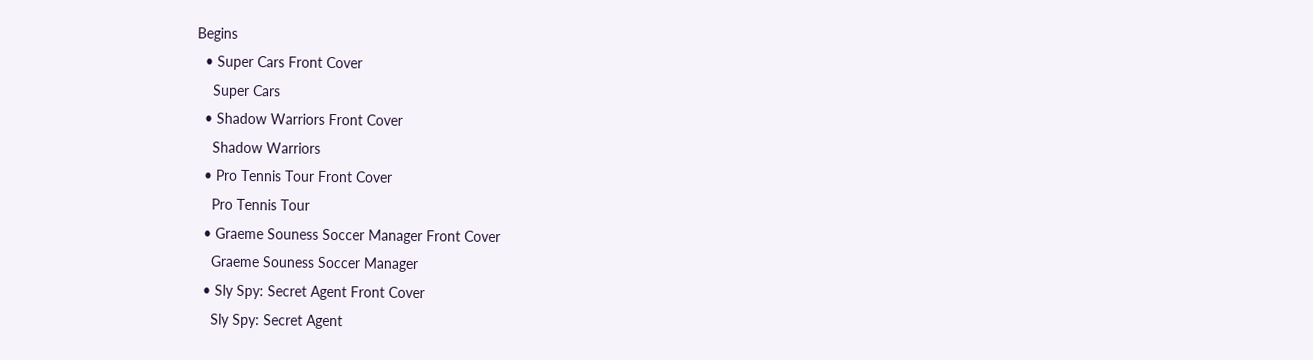Begins
  • Super Cars Front Cover
    Super Cars
  • Shadow Warriors Front Cover
    Shadow Warriors
  • Pro Tennis Tour Front Cover
    Pro Tennis Tour
  • Graeme Souness Soccer Manager Front Cover
    Graeme Souness Soccer Manager
  • Sly Spy: Secret Agent Front Cover
    Sly Spy: Secret Agent